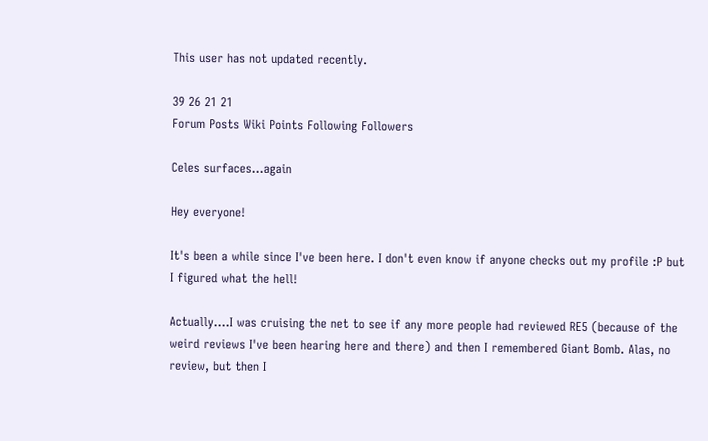This user has not updated recently.

39 26 21 21
Forum Posts Wiki Points Following Followers

Celes surfaces...again

Hey everyone!

It's been a while since I've been here. I don't even know if anyone checks out my profile :P but I figured what the hell!

Actually....I was cruising the net to see if any more people had reviewed RE5 (because of the weird reviews I've been hearing here and there) and then I remembered Giant Bomb. Alas, no review, but then I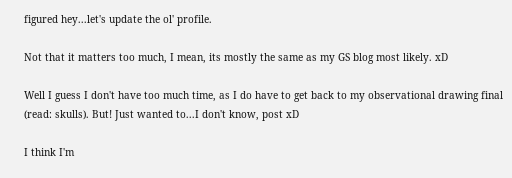figured hey...let's update the ol' profile.

Not that it matters too much, I mean, its mostly the same as my GS blog most likely. xD

Well I guess I don't have too much time, as I do have to get back to my observational drawing final (read: skulls). But! Just wanted to...I don't know, post xD

I think I'm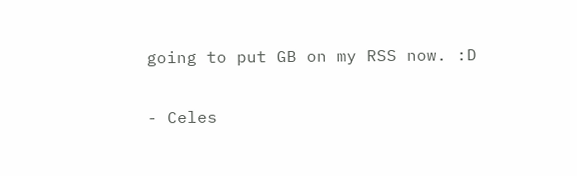going to put GB on my RSS now. :D

- Celes